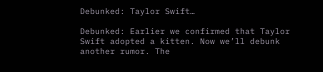Debunked: Taylor Swift…

Debunked: Earlier we confirmed that Taylor Swift adopted a kitten. Now we’ll debunk another rumor. The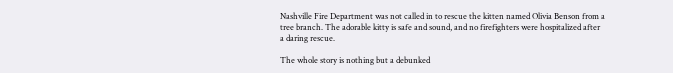Nashville Fire Department was not called in to rescue the kitten named Olivia Benson from a tree branch. The adorable kitty is safe and sound, and no firefighters were hospitalized after a daring rescue.

The whole story is nothing but a debunked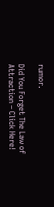rumor.

Did You Forget The Law of Attraction – Click Here!